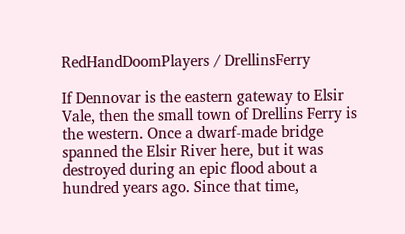RedHandDoomPlayers / DrellinsFerry

If Dennovar is the eastern gateway to Elsir Vale, then the small town of Drellins Ferry is the western. Once a dwarf-made bridge spanned the Elsir River here, but it was destroyed during an epic flood about a hundred years ago. Since that time,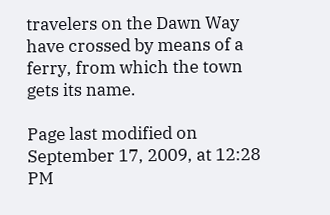travelers on the Dawn Way have crossed by means of a ferry, from which the town gets its name.

Page last modified on September 17, 2009, at 12:28 PM